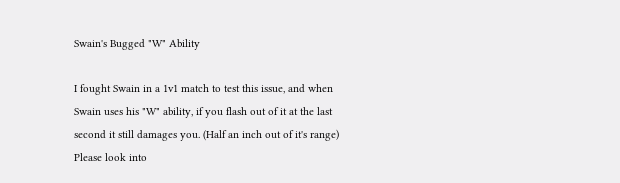Swain's Bugged "W" Ability

I fought Swain in a 1v1 match to test this issue, and when Swain uses his "W" ability, if you flash out of it at the last second it still damages you. (Half an inch out of it's range) Please look into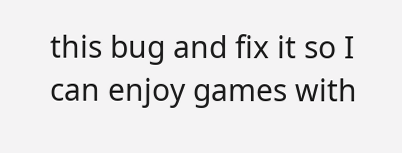this bug and fix it so I can enjoy games with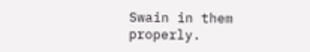Swain in them properly.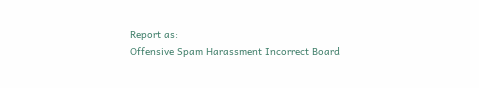Report as:
Offensive Spam Harassment Incorrect Board